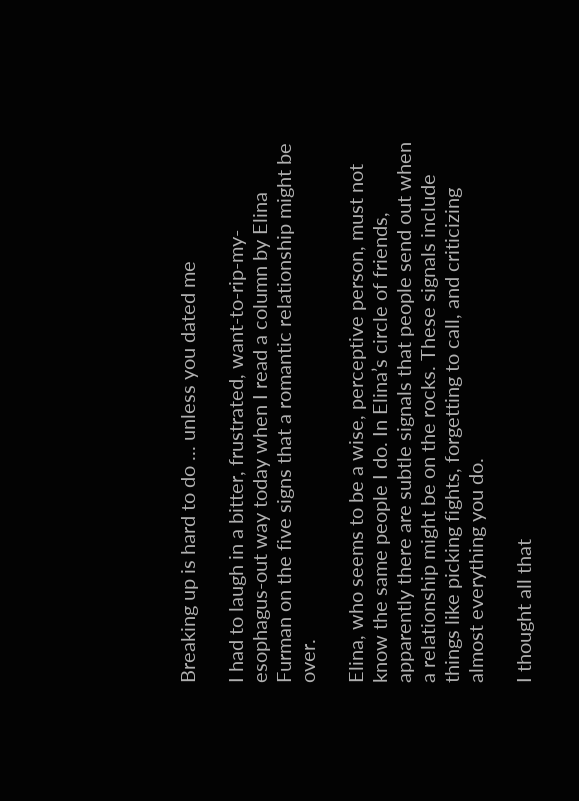Breaking up is hard to do ... unless you dated me

I had to laugh in a bitter, frustrated, want-to-rip-my-esophagus-out way today when I read a column by Elina Furman on the five signs that a romantic relationship might be over.

Elina, who seems to be a wise, perceptive person, must not know the same people I do. In Elina’s circle of friends, apparently there are subtle signals that people send out when a relationship might be on the rocks. These signals include things like picking fights, forgetting to call, and criticizing almost everything you do.

I thought all that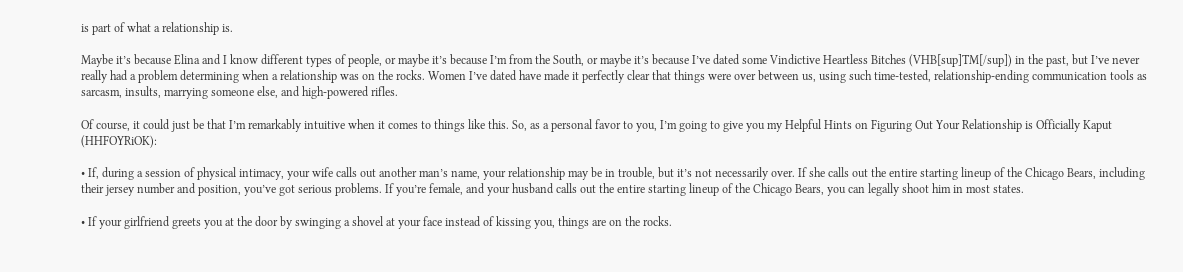is part of what a relationship is.

Maybe it’s because Elina and I know different types of people, or maybe it’s because I’m from the South, or maybe it’s because I’ve dated some Vindictive Heartless Bitches (VHB[sup]TM[/sup]) in the past, but I’ve never really had a problem determining when a relationship was on the rocks. Women I’ve dated have made it perfectly clear that things were over between us, using such time-tested, relationship-ending communication tools as sarcasm, insults, marrying someone else, and high-powered rifles.

Of course, it could just be that I’m remarkably intuitive when it comes to things like this. So, as a personal favor to you, I’m going to give you my Helpful Hints on Figuring Out Your Relationship is Officially Kaput (HHFOYRiOK):

• If, during a session of physical intimacy, your wife calls out another man’s name, your relationship may be in trouble, but it’s not necessarily over. If she calls out the entire starting lineup of the Chicago Bears, including their jersey number and position, you’ve got serious problems. If you’re female, and your husband calls out the entire starting lineup of the Chicago Bears, you can legally shoot him in most states.

• If your girlfriend greets you at the door by swinging a shovel at your face instead of kissing you, things are on the rocks.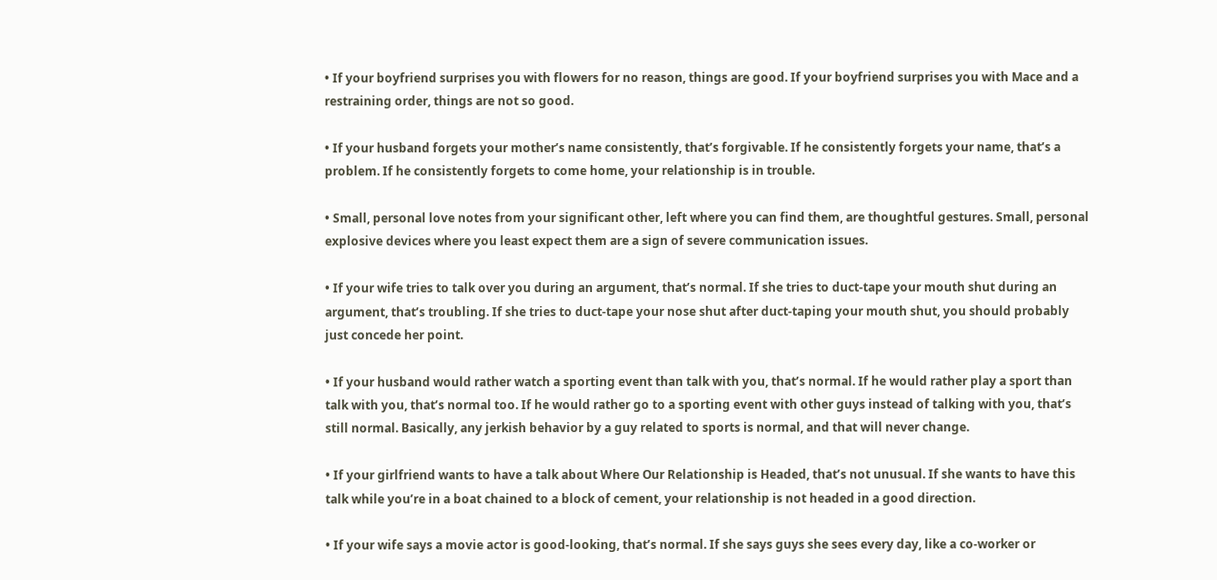• If your boyfriend surprises you with flowers for no reason, things are good. If your boyfriend surprises you with Mace and a restraining order, things are not so good.

• If your husband forgets your mother’s name consistently, that’s forgivable. If he consistently forgets your name, that’s a problem. If he consistently forgets to come home, your relationship is in trouble.

• Small, personal love notes from your significant other, left where you can find them, are thoughtful gestures. Small, personal explosive devices where you least expect them are a sign of severe communication issues.

• If your wife tries to talk over you during an argument, that’s normal. If she tries to duct-tape your mouth shut during an argument, that’s troubling. If she tries to duct-tape your nose shut after duct-taping your mouth shut, you should probably just concede her point.

• If your husband would rather watch a sporting event than talk with you, that’s normal. If he would rather play a sport than talk with you, that’s normal too. If he would rather go to a sporting event with other guys instead of talking with you, that’s still normal. Basically, any jerkish behavior by a guy related to sports is normal, and that will never change.

• If your girlfriend wants to have a talk about Where Our Relationship is Headed, that’s not unusual. If she wants to have this talk while you’re in a boat chained to a block of cement, your relationship is not headed in a good direction.

• If your wife says a movie actor is good-looking, that’s normal. If she says guys she sees every day, like a co-worker or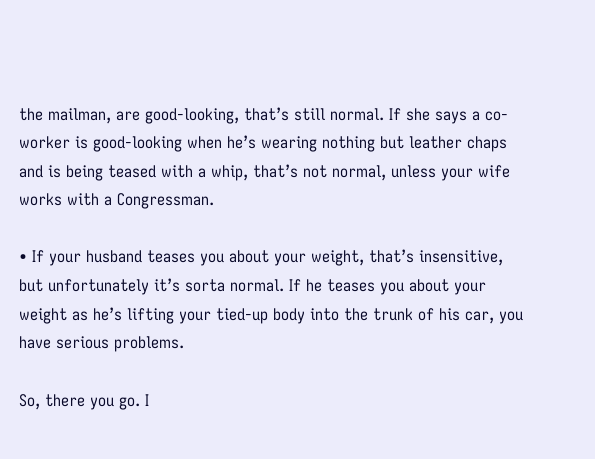the mailman, are good-looking, that’s still normal. If she says a co-worker is good-looking when he’s wearing nothing but leather chaps and is being teased with a whip, that’s not normal, unless your wife works with a Congressman.

• If your husband teases you about your weight, that’s insensitive, but unfortunately it’s sorta normal. If he teases you about your weight as he’s lifting your tied-up body into the trunk of his car, you have serious problems.

So, there you go. I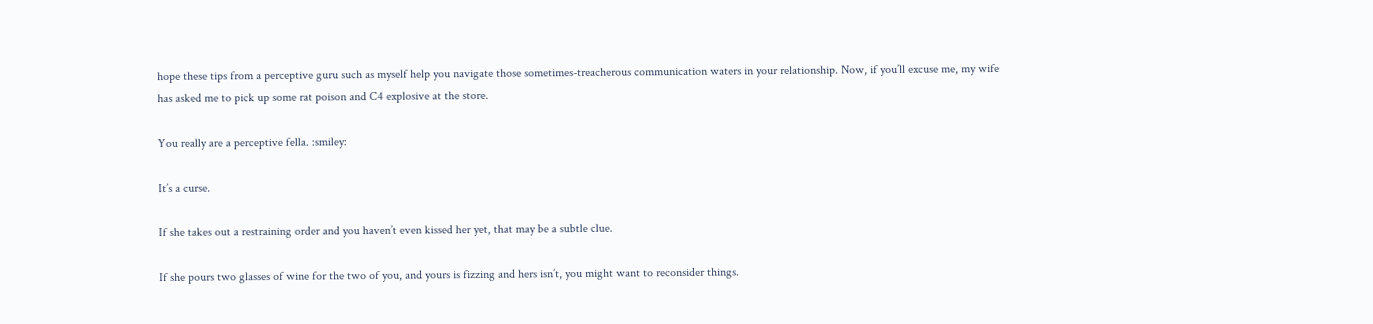hope these tips from a perceptive guru such as myself help you navigate those sometimes-treacherous communication waters in your relationship. Now, if you’ll excuse me, my wife has asked me to pick up some rat poison and C4 explosive at the store.

You really are a perceptive fella. :smiley:

It’s a curse.

If she takes out a restraining order and you haven’t even kissed her yet, that may be a subtle clue.

If she pours two glasses of wine for the two of you, and yours is fizzing and hers isn’t, you might want to reconsider things.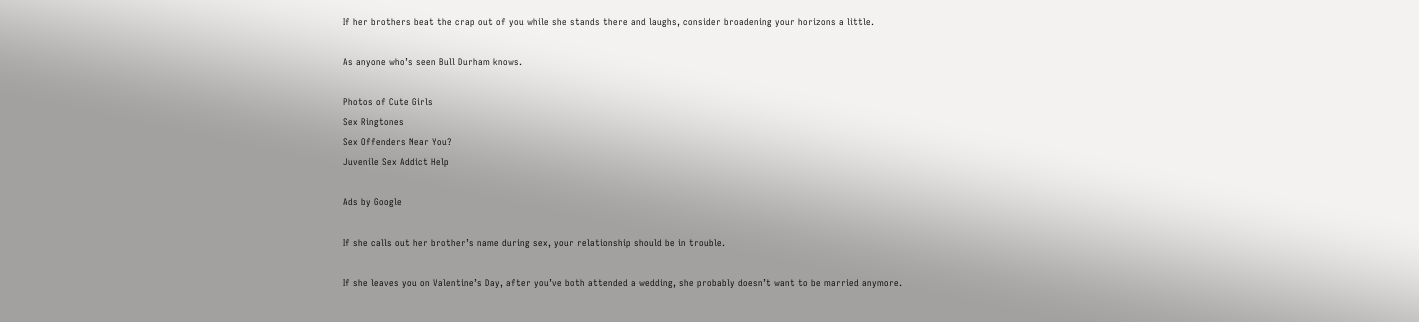If her brothers beat the crap out of you while she stands there and laughs, consider broadening your horizons a little.

As anyone who’s seen Bull Durham knows.

Photos of Cute Girls
Sex Ringtones
Sex Offenders Near You?
Juvenile Sex Addict Help

Ads by Google

If she calls out her brother’s name during sex, your relationship should be in trouble.

If she leaves you on Valentine’s Day, after you’ve both attended a wedding, she probably doesn’t want to be married anymore.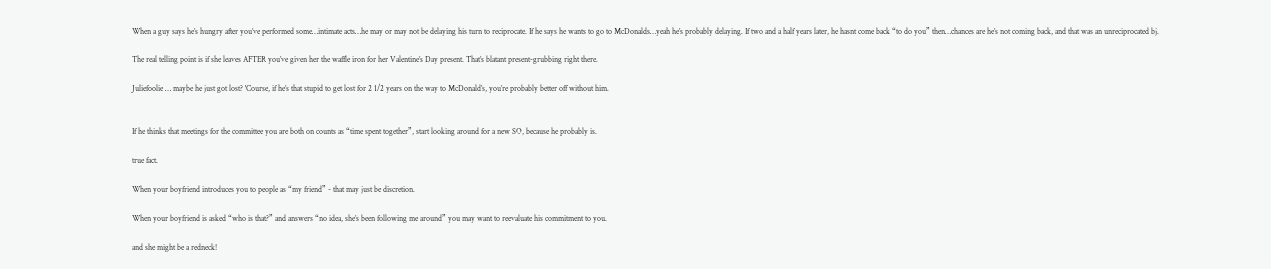When a guy says he’s hungry after you’ve performed some…intimate acts…he may or may not be delaying his turn to reciprocate. If he says he wants to go to McDonalds…yeah he’s probably delaying. If two and a half years later, he hasnt come back “to do you” then…chances are he’s not coming back, and that was an unreciprocated bj.

The real telling point is if she leaves AFTER you’ve given her the waffle iron for her Valentine’s Day present. That’s blatant present-grubbing right there.

Juliefoolie … maybe he just got lost? 'Course, if he’s that stupid to get lost for 2 1/2 years on the way to McDonald’s, you’re probably better off without him.


If he thinks that meetings for the committee you are both on counts as “time spent together”, start looking around for a new SO, because he probably is.

true fact.

When your boyfriend introduces you to people as “my friend” - that may just be discretion.

When your boyfriend is asked “who is that?” and answers “no idea, she’s been following me around” you may want to reevaluate his commitment to you.

and she might be a redneck!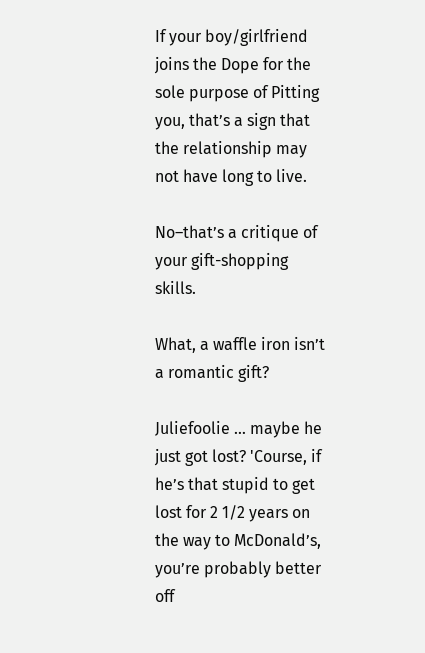If your boy/girlfriend joins the Dope for the sole purpose of Pitting you, that’s a sign that the relationship may not have long to live.

No–that’s a critique of your gift-shopping skills.

What, a waffle iron isn’t a romantic gift?

Juliefoolie … maybe he just got lost? 'Course, if he’s that stupid to get lost for 2 1/2 years on the way to McDonald’s, you’re probably better off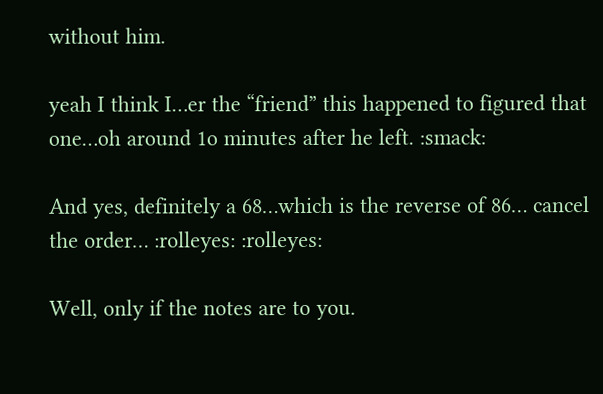without him.

yeah I think I…er the “friend” this happened to figured that one…oh around 1o minutes after he left. :smack:

And yes, definitely a 68…which is the reverse of 86… cancel the order… :rolleyes: :rolleyes:

Well, only if the notes are to you.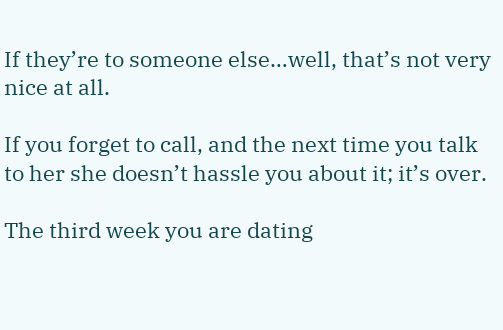If they’re to someone else…well, that’s not very nice at all.

If you forget to call, and the next time you talk to her she doesn’t hassle you about it; it’s over.

The third week you are dating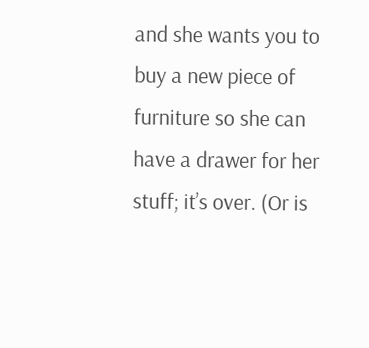and she wants you to buy a new piece of furniture so she can have a drawer for her stuff; it’s over. (Or is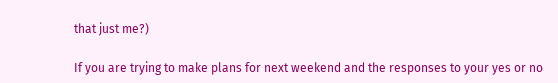that just me?)

If you are trying to make plans for next weekend and the responses to your yes or no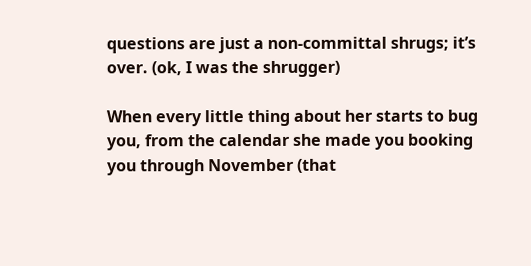questions are just a non-committal shrugs; it’s over. (ok, I was the shrugger)

When every little thing about her starts to bug you, from the calendar she made you booking you through November (that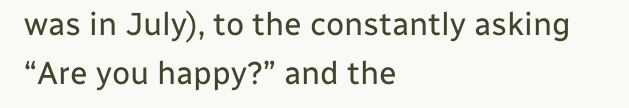was in July), to the constantly asking “Are you happy?” and the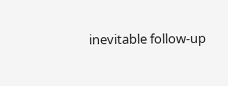inevitable follow-up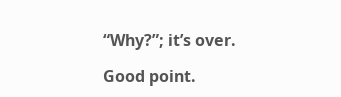“Why?”; it’s over.

Good point.